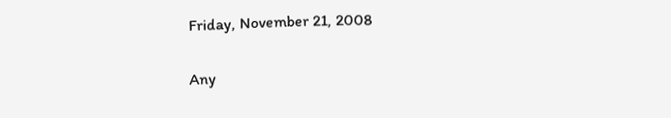Friday, November 21, 2008

Any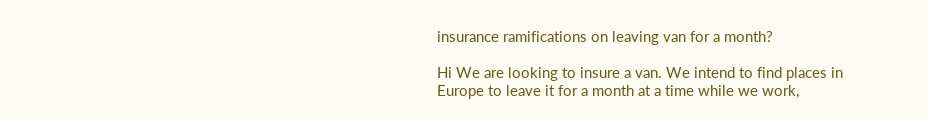insurance ramifications on leaving van for a month?

Hi We are looking to insure a van. We intend to find places in Europe to leave it for a month at a time while we work,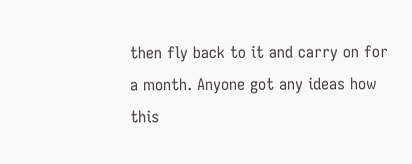then fly back to it and carry on for a month. Anyone got any ideas how this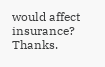would affect insurance? Thanks.